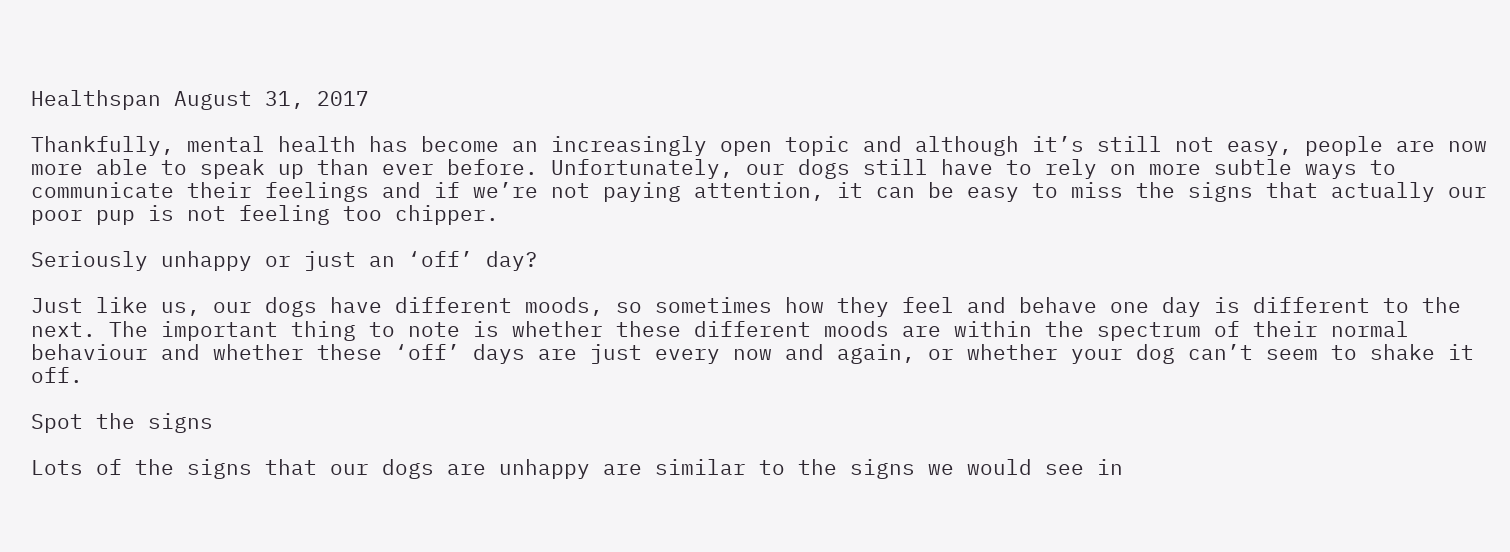Healthspan August 31, 2017

Thankfully, mental health has become an increasingly open topic and although it’s still not easy, people are now more able to speak up than ever before. Unfortunately, our dogs still have to rely on more subtle ways to communicate their feelings and if we’re not paying attention, it can be easy to miss the signs that actually our poor pup is not feeling too chipper.

Seriously unhappy or just an ‘off’ day?

Just like us, our dogs have different moods, so sometimes how they feel and behave one day is different to the next. The important thing to note is whether these different moods are within the spectrum of their normal behaviour and whether these ‘off’ days are just every now and again, or whether your dog can’t seem to shake it off.

Spot the signs

Lots of the signs that our dogs are unhappy are similar to the signs we would see in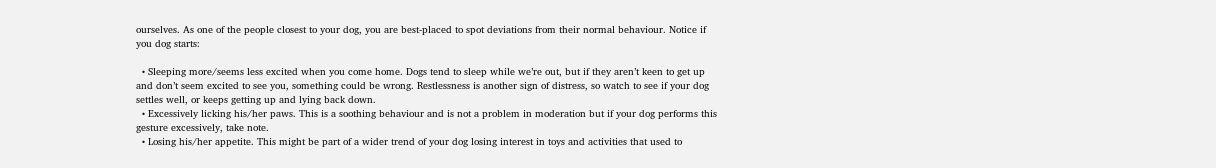ourselves. As one of the people closest to your dog, you are best-placed to spot deviations from their normal behaviour. Notice if you dog starts:

  • Sleeping more/seems less excited when you come home. Dogs tend to sleep while we’re out, but if they aren’t keen to get up and don’t seem excited to see you, something could be wrong. Restlessness is another sign of distress, so watch to see if your dog settles well, or keeps getting up and lying back down.
  • Excessively licking his/her paws. This is a soothing behaviour and is not a problem in moderation but if your dog performs this gesture excessively, take note.
  • Losing his/her appetite. This might be part of a wider trend of your dog losing interest in toys and activities that used to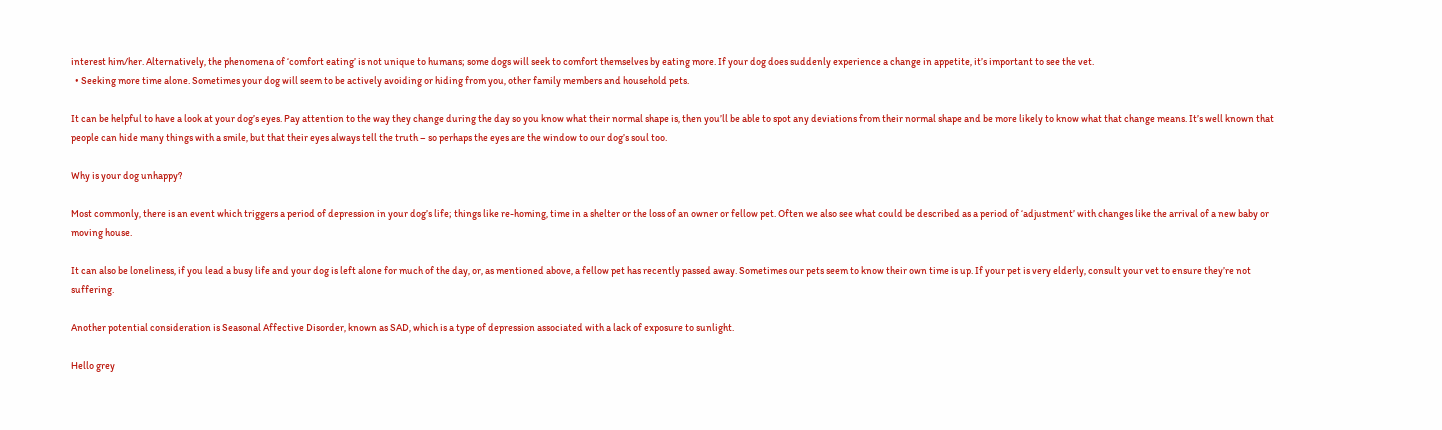interest him/her. Alternatively, the phenomena of ‘comfort eating’ is not unique to humans; some dogs will seek to comfort themselves by eating more. If your dog does suddenly experience a change in appetite, it’s important to see the vet.
  • Seeking more time alone. Sometimes your dog will seem to be actively avoiding or hiding from you, other family members and household pets.

It can be helpful to have a look at your dog’s eyes. Pay attention to the way they change during the day so you know what their normal shape is, then you’ll be able to spot any deviations from their normal shape and be more likely to know what that change means. It’s well known that people can hide many things with a smile, but that their eyes always tell the truth – so perhaps the eyes are the window to our dog’s soul too.

Why is your dog unhappy?

Most commonly, there is an event which triggers a period of depression in your dog’s life; things like re-homing, time in a shelter or the loss of an owner or fellow pet. Often we also see what could be described as a period of ‘adjustment’ with changes like the arrival of a new baby or moving house.

It can also be loneliness, if you lead a busy life and your dog is left alone for much of the day, or, as mentioned above, a fellow pet has recently passed away. Sometimes our pets seem to know their own time is up. If your pet is very elderly, consult your vet to ensure they’re not suffering.

Another potential consideration is Seasonal Affective Disorder, known as SAD, which is a type of depression associated with a lack of exposure to sunlight.

Hello grey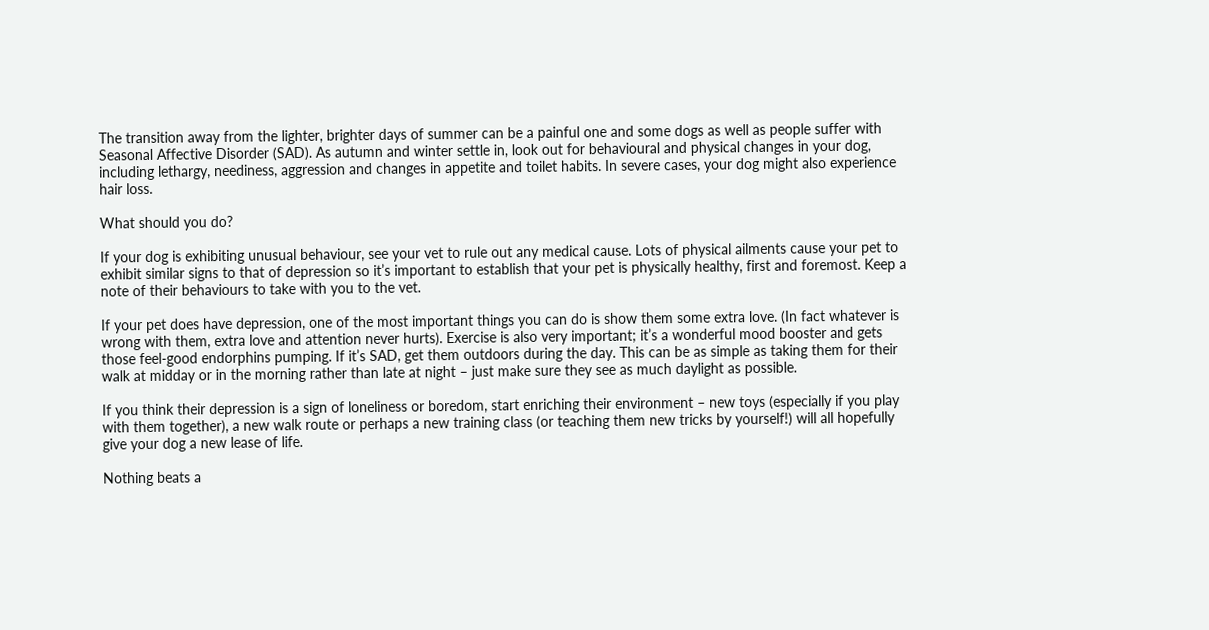The transition away from the lighter, brighter days of summer can be a painful one and some dogs as well as people suffer with Seasonal Affective Disorder (SAD). As autumn and winter settle in, look out for behavioural and physical changes in your dog, including lethargy, neediness, aggression and changes in appetite and toilet habits. In severe cases, your dog might also experience hair loss.

What should you do?

If your dog is exhibiting unusual behaviour, see your vet to rule out any medical cause. Lots of physical ailments cause your pet to exhibit similar signs to that of depression so it’s important to establish that your pet is physically healthy, first and foremost. Keep a note of their behaviours to take with you to the vet.

If your pet does have depression, one of the most important things you can do is show them some extra love. (In fact whatever is wrong with them, extra love and attention never hurts). Exercise is also very important; it’s a wonderful mood booster and gets those feel-good endorphins pumping. If it’s SAD, get them outdoors during the day. This can be as simple as taking them for their walk at midday or in the morning rather than late at night – just make sure they see as much daylight as possible.

If you think their depression is a sign of loneliness or boredom, start enriching their environment – new toys (especially if you play with them together), a new walk route or perhaps a new training class (or teaching them new tricks by yourself!) will all hopefully give your dog a new lease of life.

Nothing beats a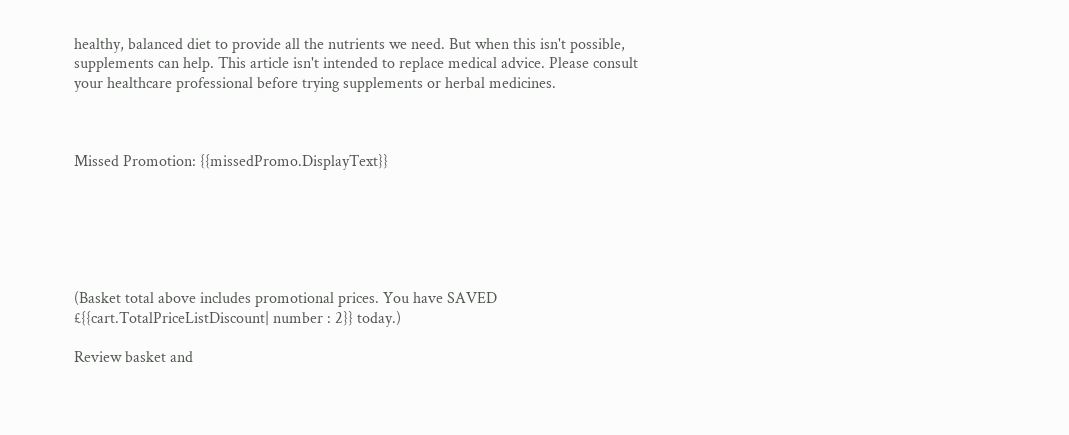healthy, balanced diet to provide all the nutrients we need. But when this isn't possible, supplements can help. This article isn't intended to replace medical advice. Please consult your healthcare professional before trying supplements or herbal medicines.



Missed Promotion: {{missedPromo.DisplayText}}






(Basket total above includes promotional prices. You have SAVED £{{cart.TotalPriceListDiscount| number : 2}} today.)

Review basket and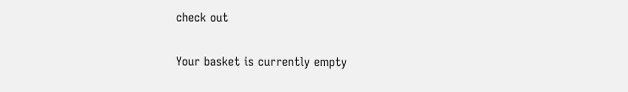check out

Your basket is currently empty